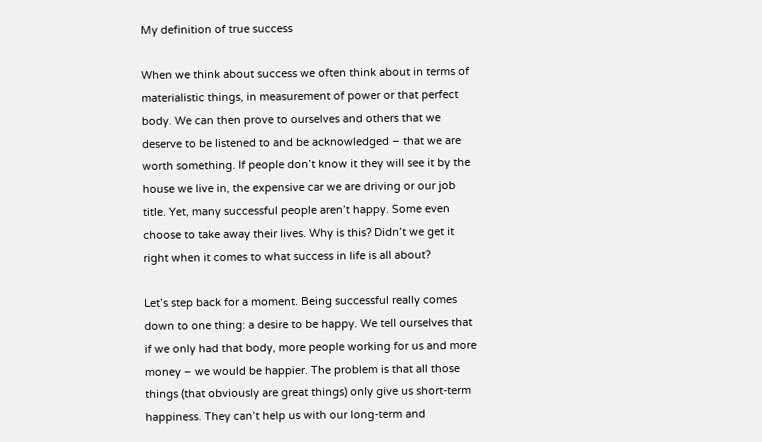My definition of true success

When we think about success we often think about in terms of materialistic things, in measurement of power or that perfect body. We can then prove to ourselves and others that we deserve to be listened to and be acknowledged – that we are worth something. If people don’t know it they will see it by the house we live in, the expensive car we are driving or our job title. Yet, many successful people aren’t happy. Some even choose to take away their lives. Why is this? Didn’t we get it right when it comes to what success in life is all about?

Let’s step back for a moment. Being successful really comes down to one thing: a desire to be happy. We tell ourselves that if we only had that body, more people working for us and more money – we would be happier. The problem is that all those things (that obviously are great things) only give us short-term happiness. They can’t help us with our long-term and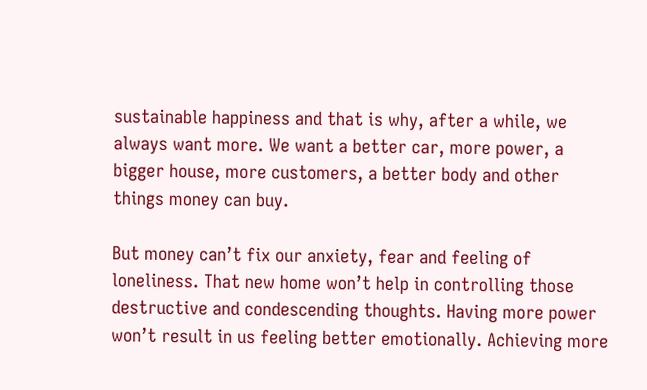sustainable happiness and that is why, after a while, we always want more. We want a better car, more power, a bigger house, more customers, a better body and other things money can buy.

But money can’t fix our anxiety, fear and feeling of loneliness. That new home won’t help in controlling those destructive and condescending thoughts. Having more power won’t result in us feeling better emotionally. Achieving more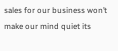sales for our business won’t make our mind quiet its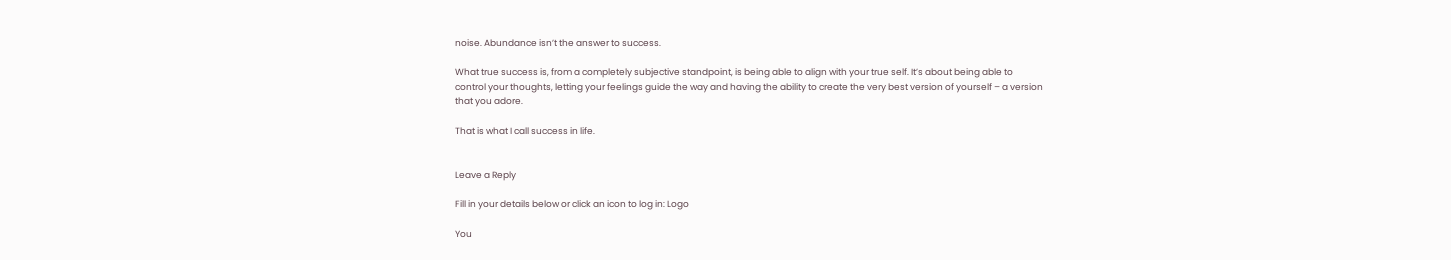noise. Abundance isn’t the answer to success.

What true success is, from a completely subjective standpoint, is being able to align with your true self. It’s about being able to control your thoughts, letting your feelings guide the way and having the ability to create the very best version of yourself – a version that you adore.

That is what I call success in life.


Leave a Reply

Fill in your details below or click an icon to log in: Logo

You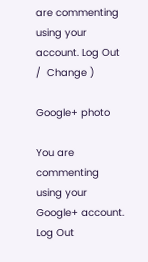are commenting using your account. Log Out /  Change )

Google+ photo

You are commenting using your Google+ account. Log Out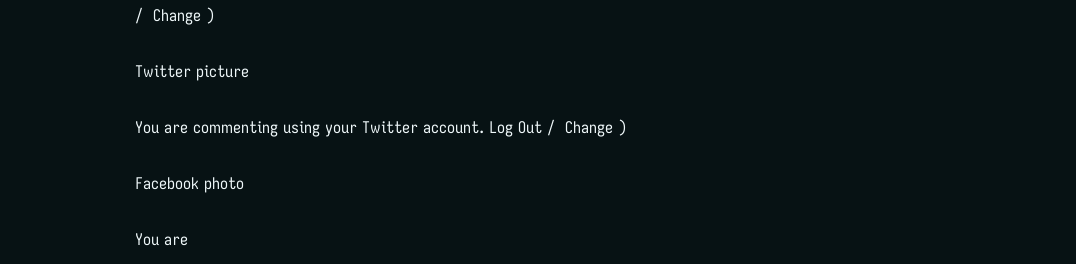/  Change )

Twitter picture

You are commenting using your Twitter account. Log Out /  Change )

Facebook photo

You are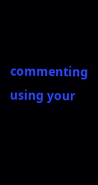commenting using your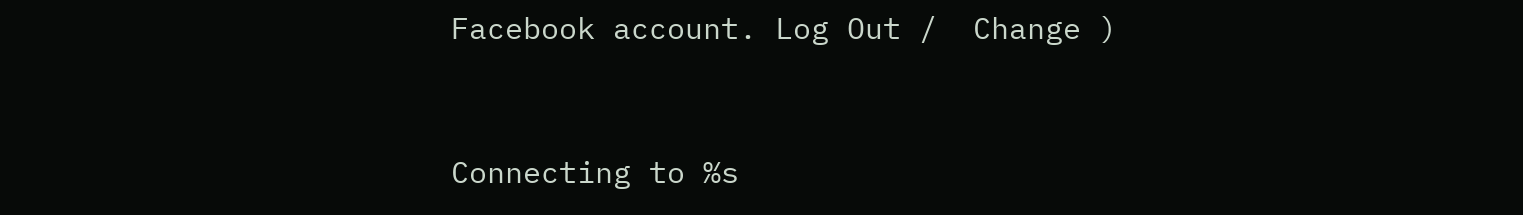Facebook account. Log Out /  Change )


Connecting to %s